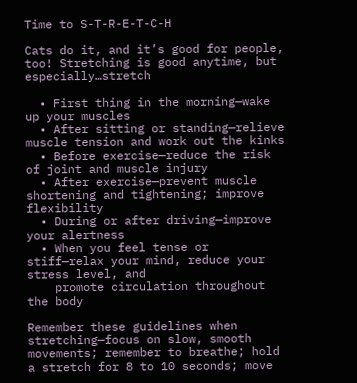Time to S-T-R-E-T-C-H

Cats do it, and it’s good for people, too! Stretching is good anytime, but especially…stretch

  • First thing in the morning—wake up your muscles
  • After sitting or standing—relieve muscle tension and work out the kinks
  • Before exercise—reduce the risk of joint and muscle injury
  • After exercise—prevent muscle shortening and tightening; improve flexibility
  • During or after driving—improve your alertness
  • When you feel tense or stiff—relax your mind, reduce your stress level, and
    promote circulation throughout the body

Remember these guidelines when stretching—focus on slow, smooth movements; remember to breathe; hold a stretch for 8 to 10 seconds; move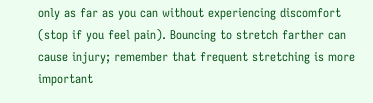only as far as you can without experiencing discomfort (stop if you feel pain). Bouncing to stretch farther can cause injury; remember that frequent stretching is more important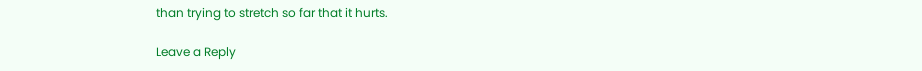than trying to stretch so far that it hurts.

Leave a Reply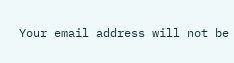Your email address will not be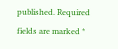published. Required fields are marked *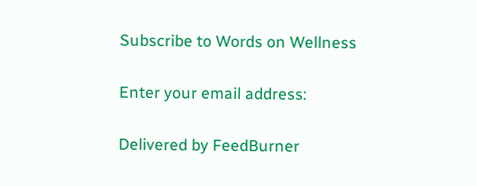Subscribe to Words on Wellness

Enter your email address:

Delivered by FeedBurner